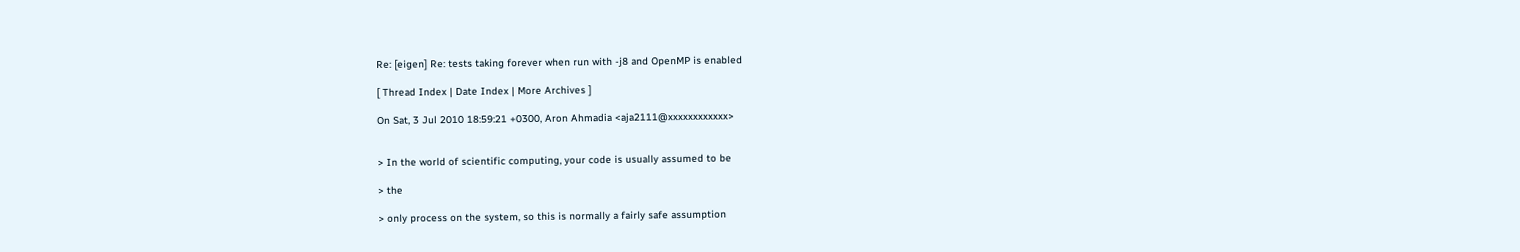Re: [eigen] Re: tests taking forever when run with -j8 and OpenMP is enabled

[ Thread Index | Date Index | More Archives ]

On Sat, 3 Jul 2010 18:59:21 +0300, Aron Ahmadia <aja2111@xxxxxxxxxxxx>


> In the world of scientific computing, your code is usually assumed to be

> the

> only process on the system, so this is normally a fairly safe assumption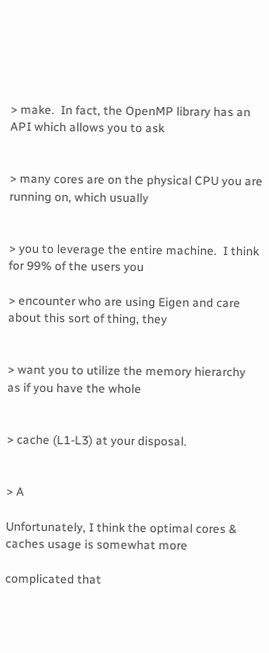> make.  In fact, the OpenMP library has an API which allows you to ask


> many cores are on the physical CPU you are running on, which usually


> you to leverage the entire machine.  I think for 99% of the users you

> encounter who are using Eigen and care about this sort of thing, they


> want you to utilize the memory hierarchy as if you have the whole


> cache (L1-L3) at your disposal.


> A

Unfortunately, I think the optimal cores & caches usage is somewhat more

complicated that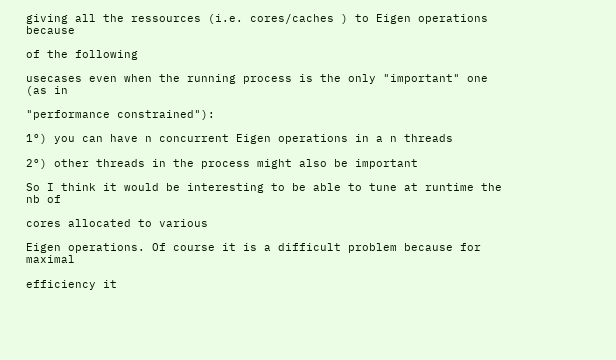giving all the ressources (i.e. cores/caches ) to Eigen operations because

of the following

usecases even when the running process is the only "important" one (as in

"performance constrained"):

1°) you can have n concurrent Eigen operations in a n threads

2°) other threads in the process might also be important

So I think it would be interesting to be able to tune at runtime the nb of

cores allocated to various

Eigen operations. Of course it is a difficult problem because for maximal

efficiency it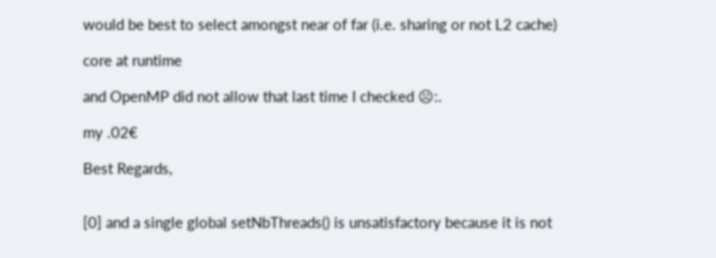would be best to select amongst near of far (i.e. sharing or not L2 cache)

core at runtime

and OpenMP did not allow that last time I checked ☹:.

my .02€

Best Regards,


[0] and a single global setNbThreads() is unsatisfactory because it is not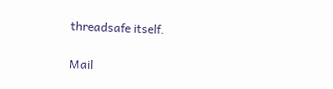threadsafe itself.

Mail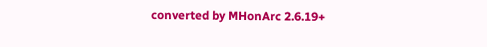converted by MHonArc 2.6.19+